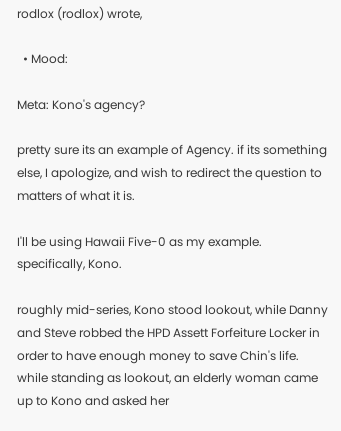rodlox (rodlox) wrote,

  • Mood:

Meta: Kono's agency?

pretty sure its an example of Agency. if its something else, I apologize, and wish to redirect the question to matters of what it is.

I'll be using Hawaii Five-0 as my example. specifically, Kono.

roughly mid-series, Kono stood lookout, while Danny and Steve robbed the HPD Assett Forfeiture Locker in order to have enough money to save Chin's life. while standing as lookout, an elderly woman came up to Kono and asked her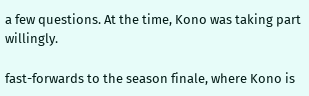a few questions. At the time, Kono was taking part willingly.

fast-forwards to the season finale, where Kono is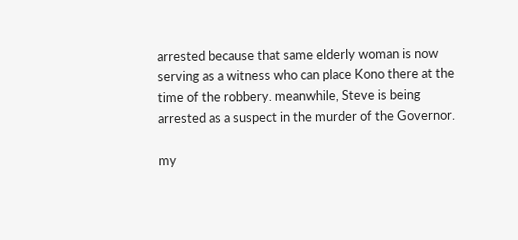arrested because that same elderly woman is now serving as a witness who can place Kono there at the time of the robbery. meanwhile, Steve is being arrested as a suspect in the murder of the Governor.

my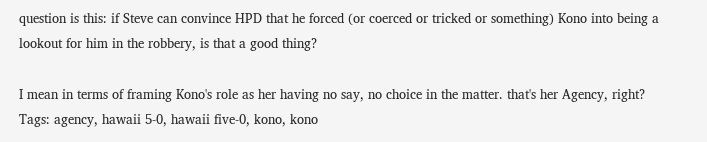question is this: if Steve can convince HPD that he forced (or coerced or tricked or something) Kono into being a lookout for him in the robbery, is that a good thing?

I mean in terms of framing Kono's role as her having no say, no choice in the matter. that's her Agency, right?
Tags: agency, hawaii 5-0, hawaii five-0, kono, kono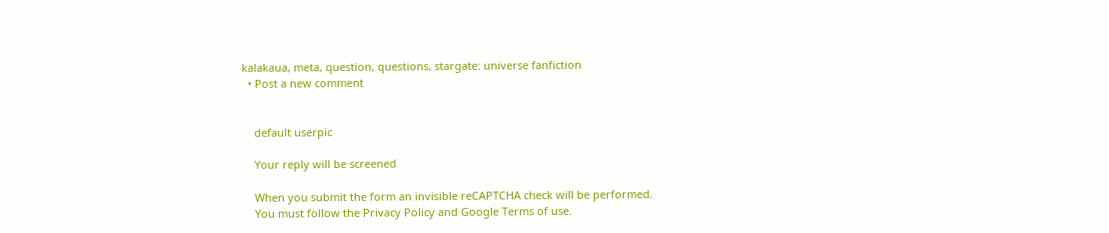kalakaua, meta, question, questions, stargate: universe fanfiction
  • Post a new comment


    default userpic

    Your reply will be screened

    When you submit the form an invisible reCAPTCHA check will be performed.
    You must follow the Privacy Policy and Google Terms of use.